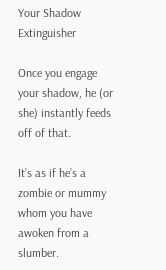Your Shadow Extinguisher

Once you engage your shadow, he (or she) instantly feeds off of that.

It’s as if he’s a zombie or mummy whom you have awoken from a slumber.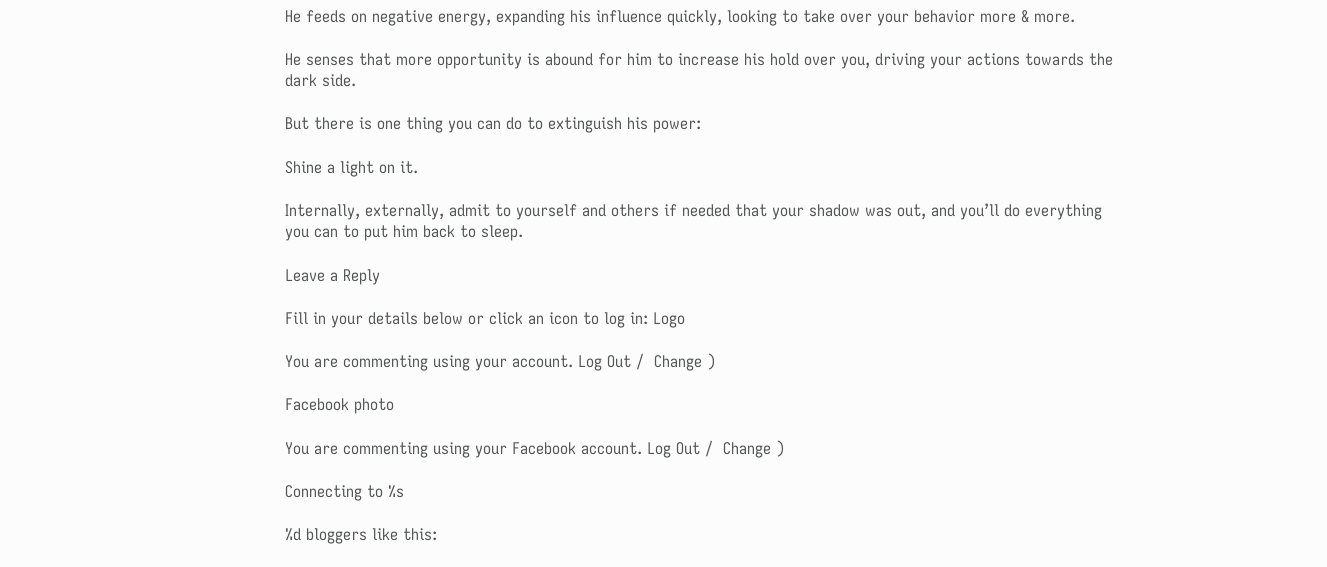He feeds on negative energy, expanding his influence quickly, looking to take over your behavior more & more.

He senses that more opportunity is abound for him to increase his hold over you, driving your actions towards the dark side.

But there is one thing you can do to extinguish his power:

Shine a light on it.

Internally, externally, admit to yourself and others if needed that your shadow was out, and you’ll do everything you can to put him back to sleep.

Leave a Reply

Fill in your details below or click an icon to log in: Logo

You are commenting using your account. Log Out /  Change )

Facebook photo

You are commenting using your Facebook account. Log Out /  Change )

Connecting to %s

%d bloggers like this: